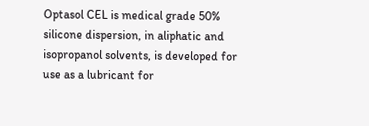Optasol CEL is medical grade 50% silicone dispersion, in aliphatic and isopropanol solvents, is developed for use as a lubricant for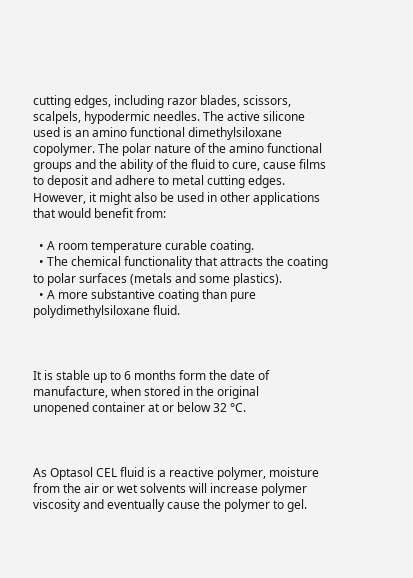cutting edges, including razor blades, scissors, scalpels, hypodermic needles. The active silicone used is an amino functional dimethylsiloxane copolymer. The polar nature of the amino functional groups and the ability of the fluid to cure, cause films to deposit and adhere to metal cutting edges.
However, it might also be used in other applications that would benefit from:

  • A room temperature curable coating.
  • The chemical functionality that attracts the coating to polar surfaces (metals and some plastics).
  • A more substantive coating than pure polydimethylsiloxane fluid.



It is stable up to 6 months form the date of manufacture, when stored in the original
unopened container at or below 32 °C.



As Optasol CEL fluid is a reactive polymer, moisture from the air or wet solvents will increase polymer viscosity and eventually cause the polymer to gel.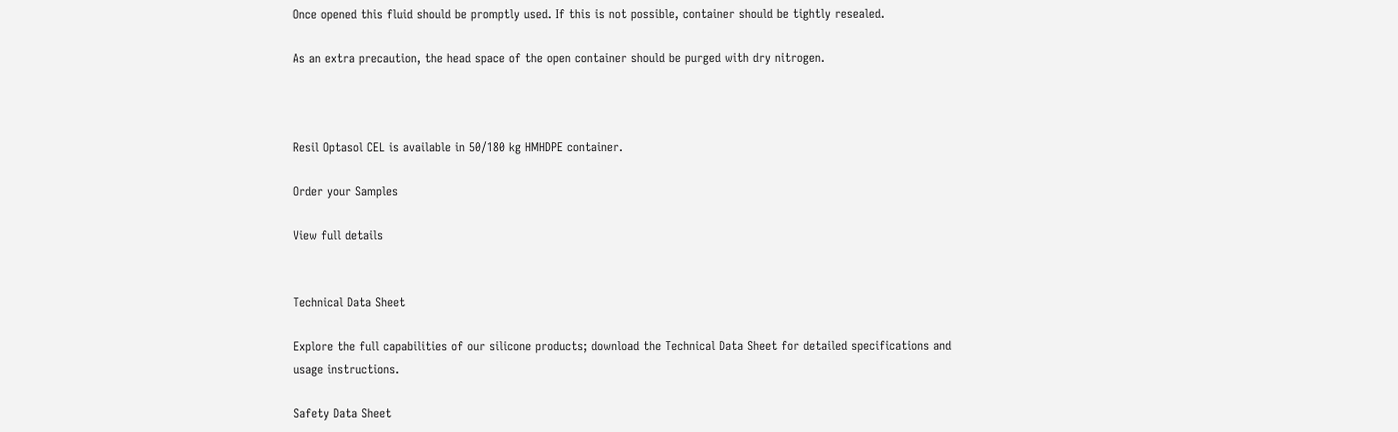Once opened this fluid should be promptly used. If this is not possible, container should be tightly resealed.

As an extra precaution, the head space of the open container should be purged with dry nitrogen.



Resil Optasol CEL is available in 50/180 kg HMHDPE container.

Order your Samples

View full details


Technical Data Sheet

Explore the full capabilities of our silicone products; download the Technical Data Sheet for detailed specifications and usage instructions.

Safety Data Sheet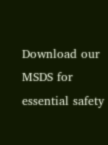Download our MSDS for essential safety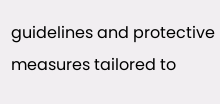guidelines and protective measures tailored to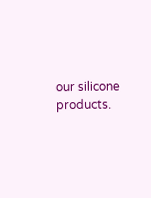our silicone products.